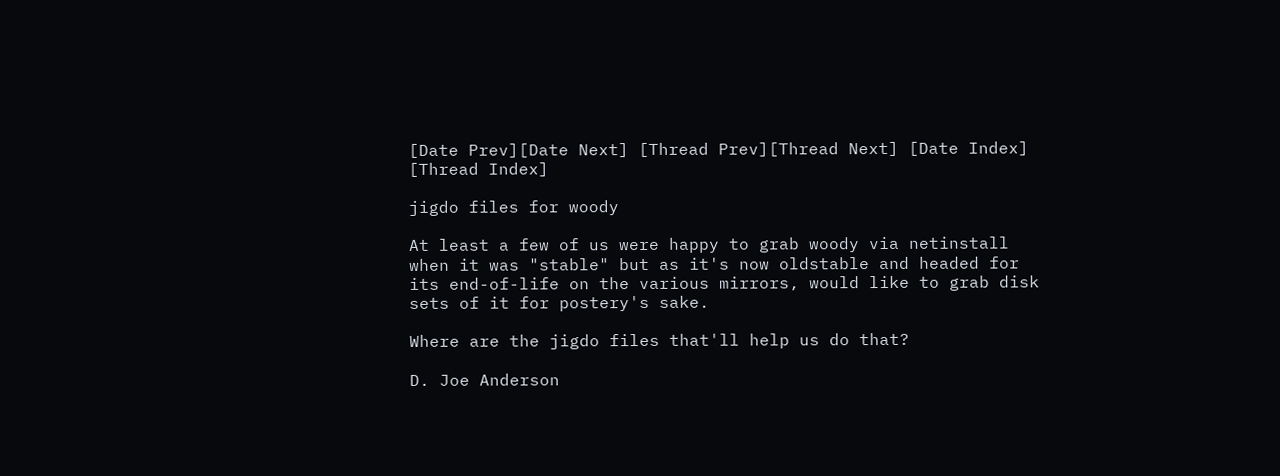[Date Prev][Date Next] [Thread Prev][Thread Next] [Date Index] [Thread Index]

jigdo files for woody

At least a few of us were happy to grab woody via netinstall
when it was "stable" but as it's now oldstable and headed for
its end-of-life on the various mirrors, would like to grab disk
sets of it for postery's sake.

Where are the jigdo files that'll help us do that?

D. Joe Anderson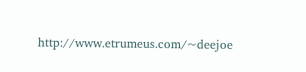http://www.etrumeus.com/~deejoe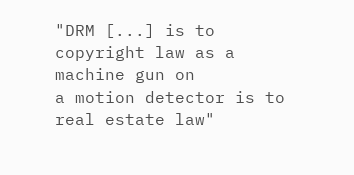"DRM [...] is to copyright law as a machine gun on
a motion detector is to real estate law"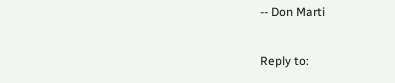-- Don Marti

Reply to: